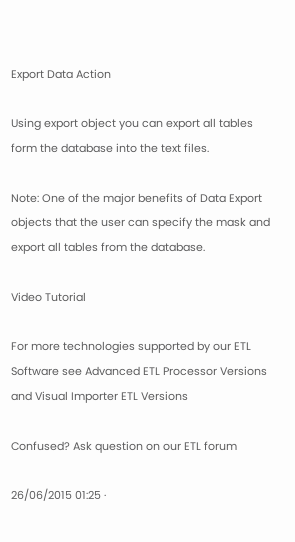Export Data Action

Using export object you can export all tables form the database into the text files.

Note: One of the major benefits of Data Export objects that the user can specify the mask and export all tables from the database.

Video Tutorial

For more technologies supported by our ETL Software see Advanced ETL Processor Versions and Visual Importer ETL Versions

Confused? Ask question on our ETL forum

26/06/2015 01:25 ·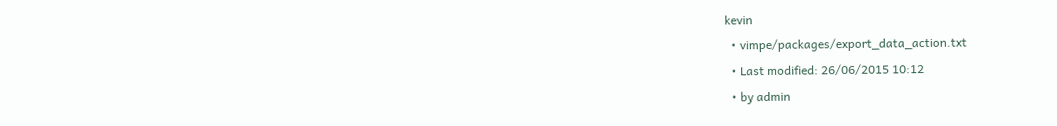kevin
  • vimpe/packages/export_data_action.txt
  • Last modified: 26/06/2015 10:12
  • by admin